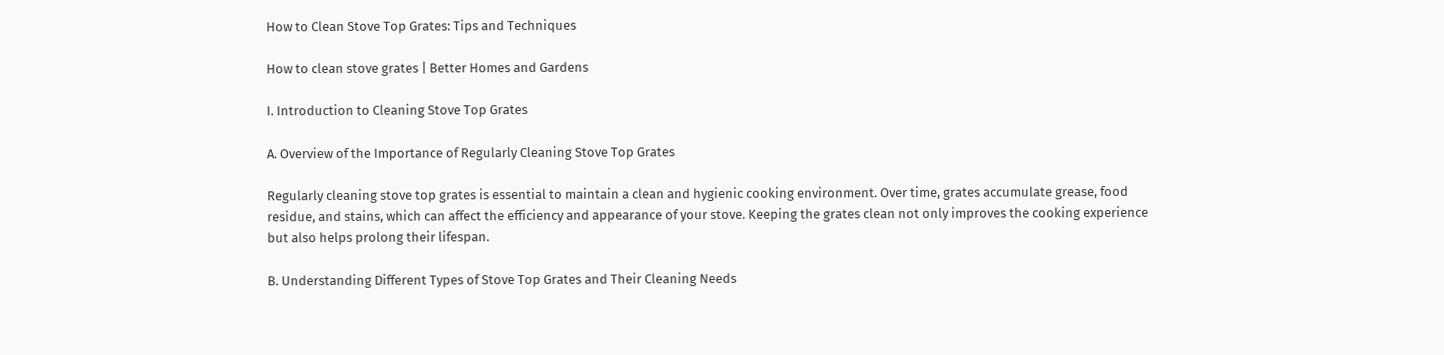How to Clean Stove Top Grates: Tips and Techniques

How to clean stove grates | Better Homes and Gardens

I. Introduction to Cleaning Stove Top Grates

A. Overview of the Importance of Regularly Cleaning Stove Top Grates

Regularly cleaning stove top grates is essential to maintain a clean and hygienic cooking environment. Over time, grates accumulate grease, food residue, and stains, which can affect the efficiency and appearance of your stove. Keeping the grates clean not only improves the cooking experience but also helps prolong their lifespan.

B. Understanding Different Types of Stove Top Grates and Their Cleaning Needs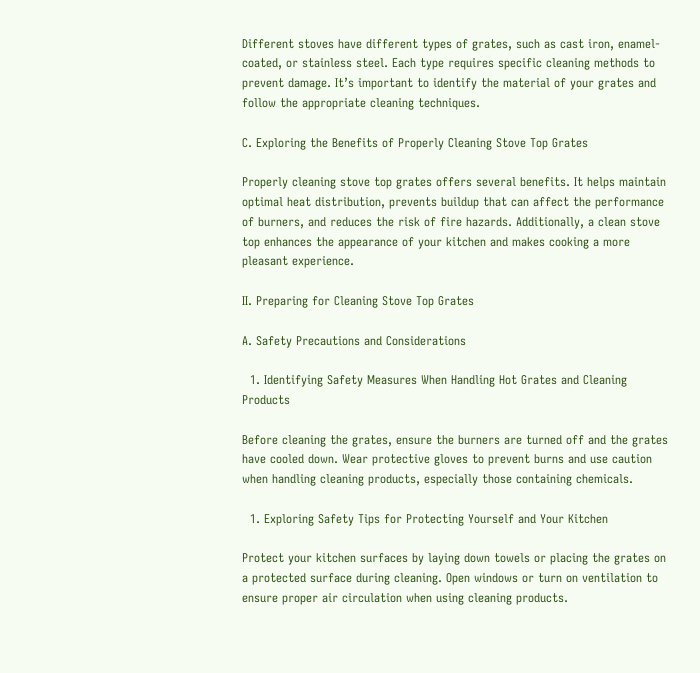Different stoves have different types of grates, such as cast iron, enamel-coated, or stainless steel. Each type requires specific cleaning methods to prevent damage. It’s important to identify the material of your grates and follow the appropriate cleaning techniques.

C. Exploring the Benefits of Properly Cleaning Stove Top Grates

Properly cleaning stove top grates offers several benefits. It helps maintain optimal heat distribution, prevents buildup that can affect the performance of burners, and reduces the risk of fire hazards. Additionally, a clean stove top enhances the appearance of your kitchen and makes cooking a more pleasant experience.

II. Preparing for Cleaning Stove Top Grates

A. Safety Precautions and Considerations

  1. Identifying Safety Measures When Handling Hot Grates and Cleaning Products

Before cleaning the grates, ensure the burners are turned off and the grates have cooled down. Wear protective gloves to prevent burns and use caution when handling cleaning products, especially those containing chemicals.

  1. Exploring Safety Tips for Protecting Yourself and Your Kitchen

Protect your kitchen surfaces by laying down towels or placing the grates on a protected surface during cleaning. Open windows or turn on ventilation to ensure proper air circulation when using cleaning products.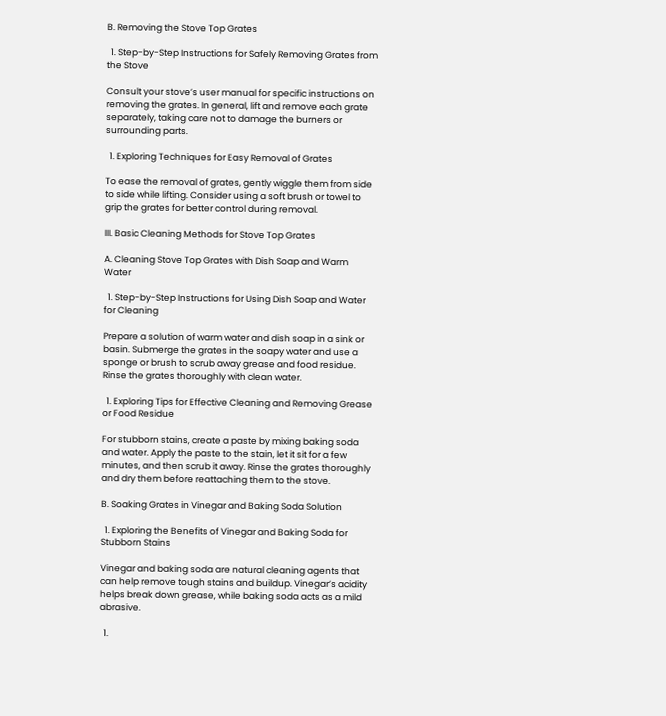B. Removing the Stove Top Grates

  1. Step-by-Step Instructions for Safely Removing Grates from the Stove

Consult your stove’s user manual for specific instructions on removing the grates. In general, lift and remove each grate separately, taking care not to damage the burners or surrounding parts.

  1. Exploring Techniques for Easy Removal of Grates

To ease the removal of grates, gently wiggle them from side to side while lifting. Consider using a soft brush or towel to grip the grates for better control during removal.

III. Basic Cleaning Methods for Stove Top Grates

A. Cleaning Stove Top Grates with Dish Soap and Warm Water

  1. Step-by-Step Instructions for Using Dish Soap and Water for Cleaning

Prepare a solution of warm water and dish soap in a sink or basin. Submerge the grates in the soapy water and use a sponge or brush to scrub away grease and food residue. Rinse the grates thoroughly with clean water.

  1. Exploring Tips for Effective Cleaning and Removing Grease or Food Residue

For stubborn stains, create a paste by mixing baking soda and water. Apply the paste to the stain, let it sit for a few minutes, and then scrub it away. Rinse the grates thoroughly and dry them before reattaching them to the stove.

B. Soaking Grates in Vinegar and Baking Soda Solution

  1. Exploring the Benefits of Vinegar and Baking Soda for Stubborn Stains

Vinegar and baking soda are natural cleaning agents that can help remove tough stains and buildup. Vinegar’s acidity helps break down grease, while baking soda acts as a mild abrasive.

  1.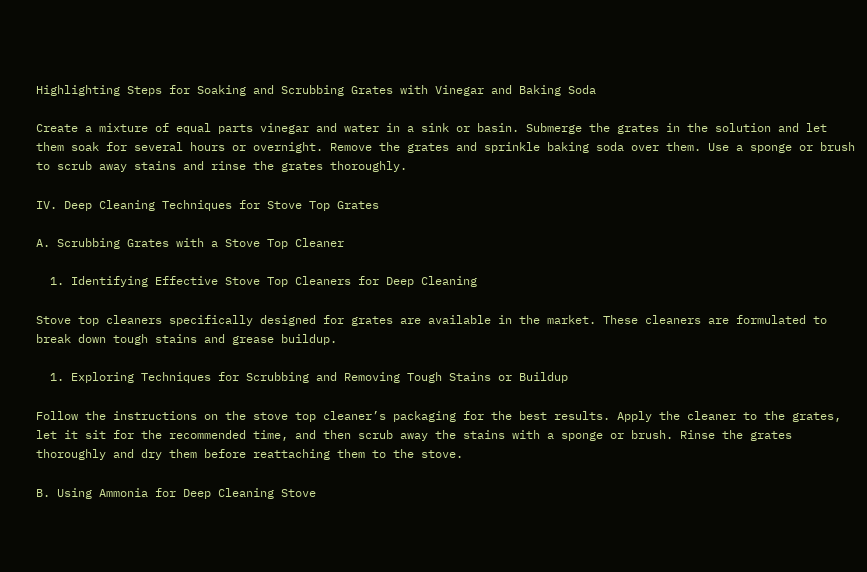Highlighting Steps for Soaking and Scrubbing Grates with Vinegar and Baking Soda

Create a mixture of equal parts vinegar and water in a sink or basin. Submerge the grates in the solution and let them soak for several hours or overnight. Remove the grates and sprinkle baking soda over them. Use a sponge or brush to scrub away stains and rinse the grates thoroughly.

IV. Deep Cleaning Techniques for Stove Top Grates

A. Scrubbing Grates with a Stove Top Cleaner

  1. Identifying Effective Stove Top Cleaners for Deep Cleaning

Stove top cleaners specifically designed for grates are available in the market. These cleaners are formulated to break down tough stains and grease buildup.

  1. Exploring Techniques for Scrubbing and Removing Tough Stains or Buildup

Follow the instructions on the stove top cleaner’s packaging for the best results. Apply the cleaner to the grates, let it sit for the recommended time, and then scrub away the stains with a sponge or brush. Rinse the grates thoroughly and dry them before reattaching them to the stove.

B. Using Ammonia for Deep Cleaning Stove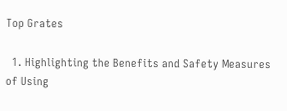Top Grates

  1. Highlighting the Benefits and Safety Measures of Using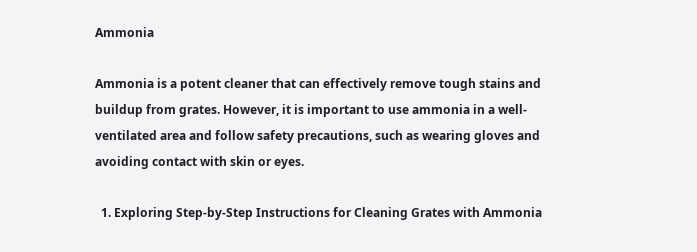Ammonia

Ammonia is a potent cleaner that can effectively remove tough stains and buildup from grates. However, it is important to use ammonia in a well-ventilated area and follow safety precautions, such as wearing gloves and avoiding contact with skin or eyes.

  1. Exploring Step-by-Step Instructions for Cleaning Grates with Ammonia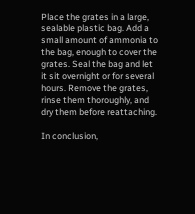Place the grates in a large, sealable plastic bag. Add a small amount of ammonia to the bag, enough to cover the grates. Seal the bag and let it sit overnight or for several hours. Remove the grates, rinse them thoroughly, and dry them before reattaching.

In conclusion,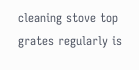cleaning stove top grates regularly is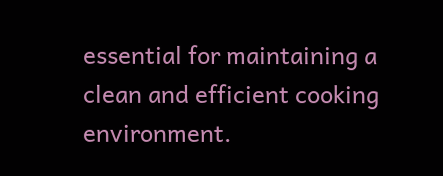essential for maintaining a clean and efficient cooking environment.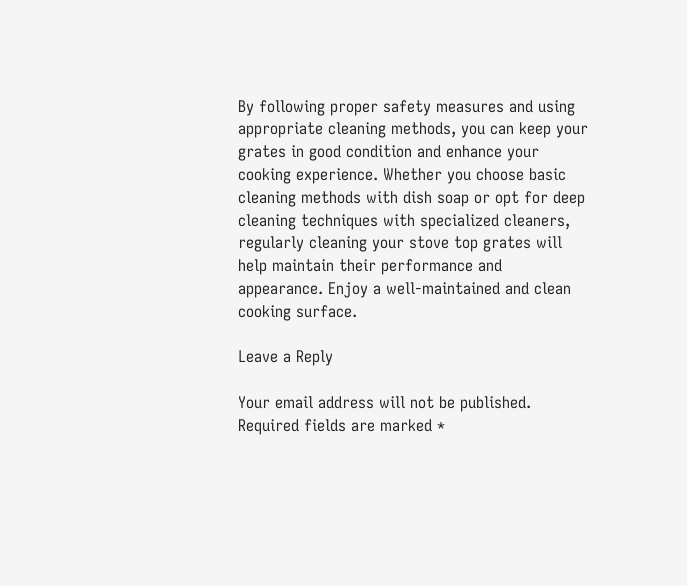By following proper safety measures and using appropriate cleaning methods, you can keep your grates in good condition and enhance your cooking experience. Whether you choose basic cleaning methods with dish soap or opt for deep cleaning techniques with specialized cleaners, regularly cleaning your stove top grates will help maintain their performance and appearance. Enjoy a well-maintained and clean cooking surface.

Leave a Reply

Your email address will not be published. Required fields are marked *